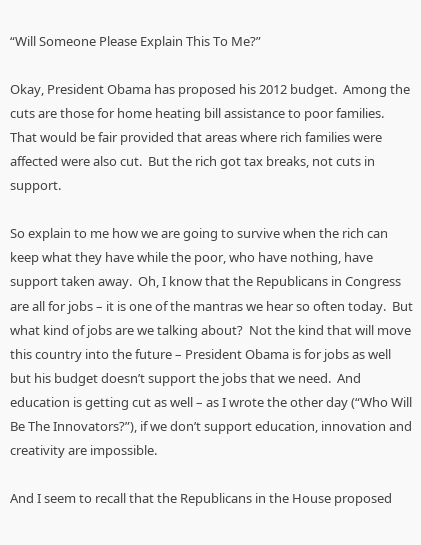“Will Someone Please Explain This To Me?”

Okay, President Obama has proposed his 2012 budget.  Among the cuts are those for home heating bill assistance to poor families.  That would be fair provided that areas where rich families were affected were also cut.  But the rich got tax breaks, not cuts in support.

So explain to me how we are going to survive when the rich can keep what they have while the poor, who have nothing, have support taken away.  Oh, I know that the Republicans in Congress are all for jobs – it is one of the mantras we hear so often today.  But what kind of jobs are we talking about?  Not the kind that will move this country into the future – President Obama is for jobs as well but his budget doesn’t support the jobs that we need.  And education is getting cut as well – as I wrote the other day (“Who Will Be The Innovators?”), if we don’t support education, innovation and creativity are impossible.

And I seem to recall that the Republicans in the House proposed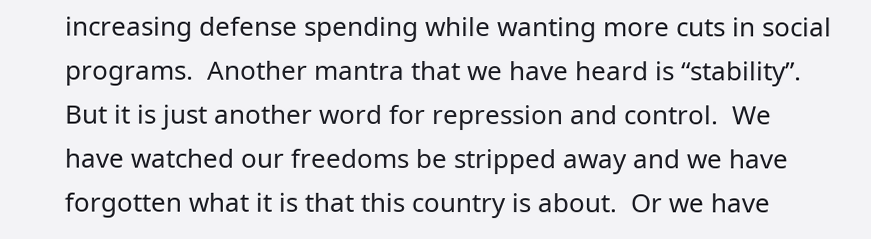increasing defense spending while wanting more cuts in social programs.  Another mantra that we have heard is “stability”.  But it is just another word for repression and control.  We have watched our freedoms be stripped away and we have forgotten what it is that this country is about.  Or we have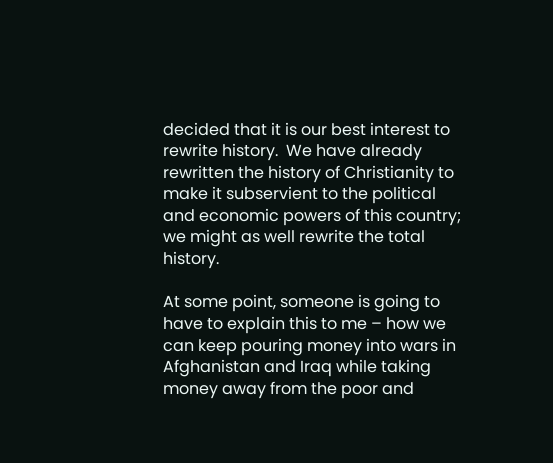decided that it is our best interest to rewrite history.  We have already rewritten the history of Christianity to make it subservient to the political and economic powers of this country; we might as well rewrite the total history.

At some point, someone is going to have to explain this to me – how we can keep pouring money into wars in Afghanistan and Iraq while taking money away from the poor and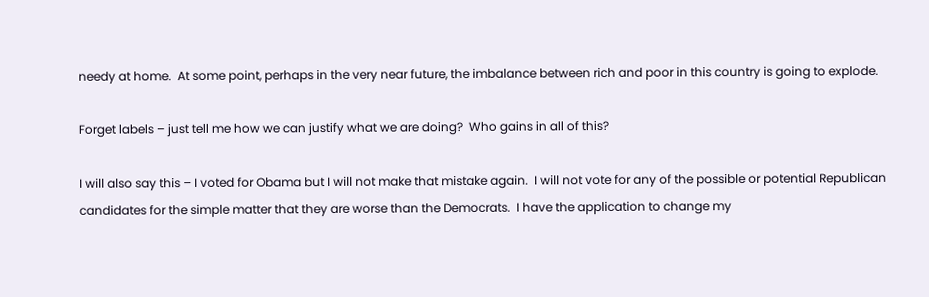needy at home.  At some point, perhaps in the very near future, the imbalance between rich and poor in this country is going to explode.

Forget labels – just tell me how we can justify what we are doing?  Who gains in all of this?

I will also say this – I voted for Obama but I will not make that mistake again.  I will not vote for any of the possible or potential Republican candidates for the simple matter that they are worse than the Democrats.  I have the application to change my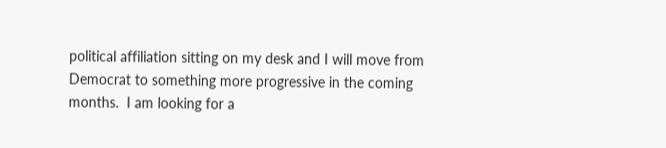political affiliation sitting on my desk and I will move from Democrat to something more progressive in the coming months.  I am looking for a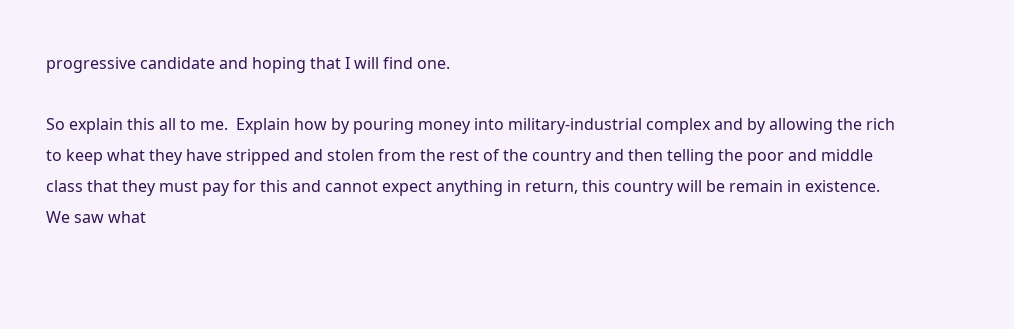progressive candidate and hoping that I will find one.

So explain this all to me.  Explain how by pouring money into military-industrial complex and by allowing the rich to keep what they have stripped and stolen from the rest of the country and then telling the poor and middle class that they must pay for this and cannot expect anything in return, this country will be remain in existence.  We saw what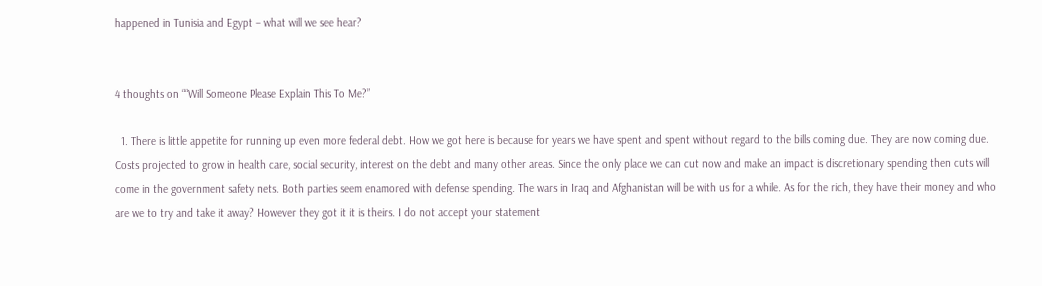happened in Tunisia and Egypt – what will we see hear?


4 thoughts on ““Will Someone Please Explain This To Me?”

  1. There is little appetite for running up even more federal debt. How we got here is because for years we have spent and spent without regard to the bills coming due. They are now coming due. Costs projected to grow in health care, social security, interest on the debt and many other areas. Since the only place we can cut now and make an impact is discretionary spending then cuts will come in the government safety nets. Both parties seem enamored with defense spending. The wars in Iraq and Afghanistan will be with us for a while. As for the rich, they have their money and who are we to try and take it away? However they got it it is theirs. I do not accept your statement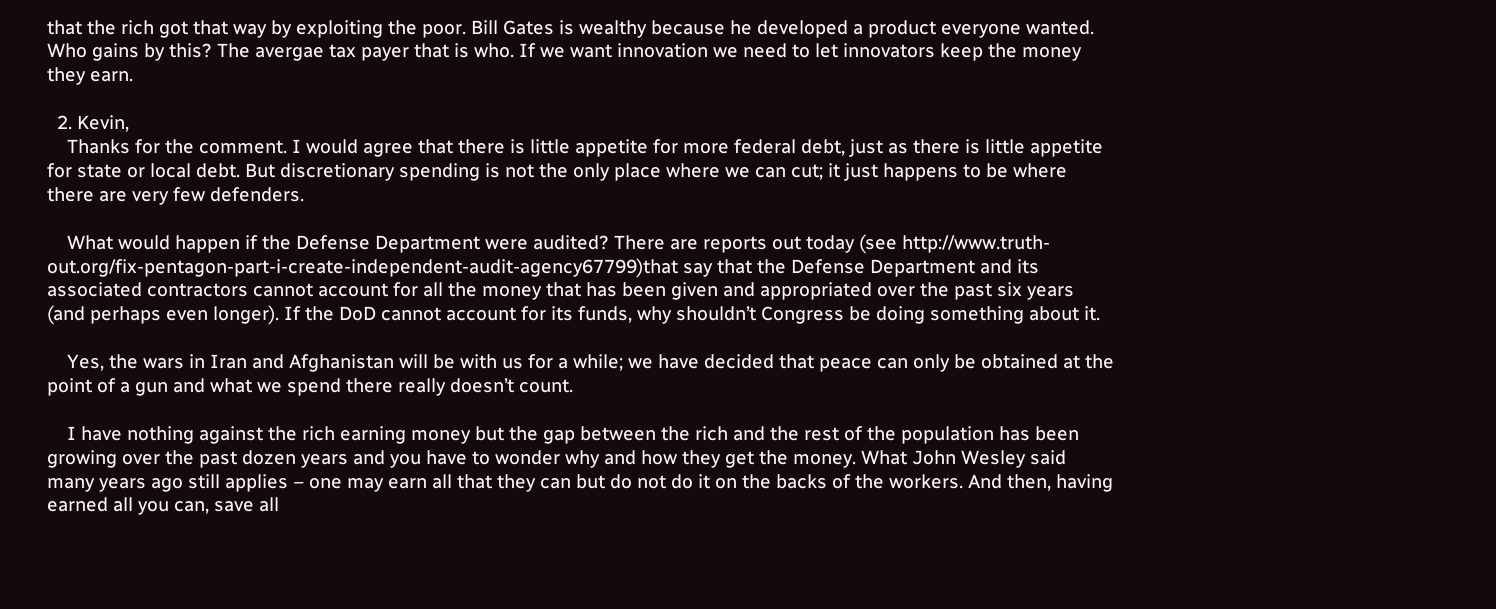that the rich got that way by exploiting the poor. Bill Gates is wealthy because he developed a product everyone wanted. Who gains by this? The avergae tax payer that is who. If we want innovation we need to let innovators keep the money they earn.

  2. Kevin,
    Thanks for the comment. I would agree that there is little appetite for more federal debt, just as there is little appetite for state or local debt. But discretionary spending is not the only place where we can cut; it just happens to be where there are very few defenders.

    What would happen if the Defense Department were audited? There are reports out today (see http://www.truth-out.org/fix-pentagon-part-i-create-independent-audit-agency67799)that say that the Defense Department and its associated contractors cannot account for all the money that has been given and appropriated over the past six years (and perhaps even longer). If the DoD cannot account for its funds, why shouldn’t Congress be doing something about it.

    Yes, the wars in Iran and Afghanistan will be with us for a while; we have decided that peace can only be obtained at the point of a gun and what we spend there really doesn’t count.

    I have nothing against the rich earning money but the gap between the rich and the rest of the population has been growing over the past dozen years and you have to wonder why and how they get the money. What John Wesley said many years ago still applies – one may earn all that they can but do not do it on the backs of the workers. And then, having earned all you can, save all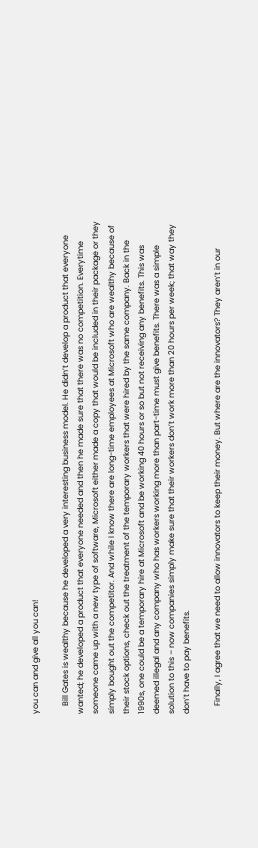you can and give all you can!

    Bill Gates is wealthy because he developed a very interesting business model. He didn’t develop a product that everyone wanted; he developed a product that everyone needed and then he made sure that there was no competition. Everytime someone came up with a new type of software, Microsoft either made a copy that would be included in their package or they simply bought out the competitor. And while I know there are long-time employees at Microsoft who are wealthy because of their stock options, check out the treatment of the temporary workers that were hired by the same company. Back in the 1990s, one could be a temporary hire at Microsoft and be working 40 hours or so but not receiving any benefits. This was deemed illegal and any company who has workers working more than part-time must give benefits. There was a simple solution to this – now companies simply make sure that their workers don’t work more than 20 hours per week; that way they don’t have to pay benefits.

    Finally, I agree that we need to allow innovators to keep their money. But where are the innovators? They aren’t in our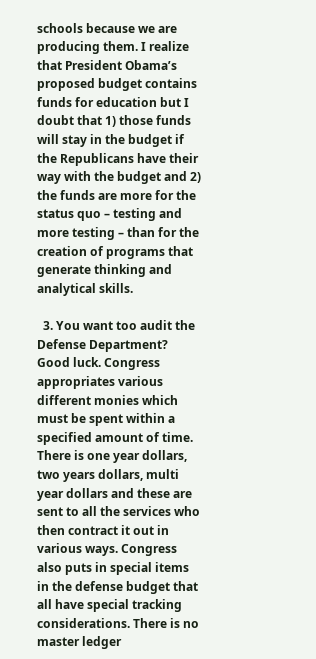schools because we are producing them. I realize that President Obama’s proposed budget contains funds for education but I doubt that 1) those funds will stay in the budget if the Republicans have their way with the budget and 2) the funds are more for the status quo – testing and more testing – than for the creation of programs that generate thinking and analytical skills.

  3. You want too audit the Defense Department? Good luck. Congress appropriates various different monies which must be spent within a specified amount of time. There is one year dollars, two years dollars, multi year dollars and these are sent to all the services who then contract it out in various ways. Congress also puts in special items in the defense budget that all have special tracking considerations. There is no master ledger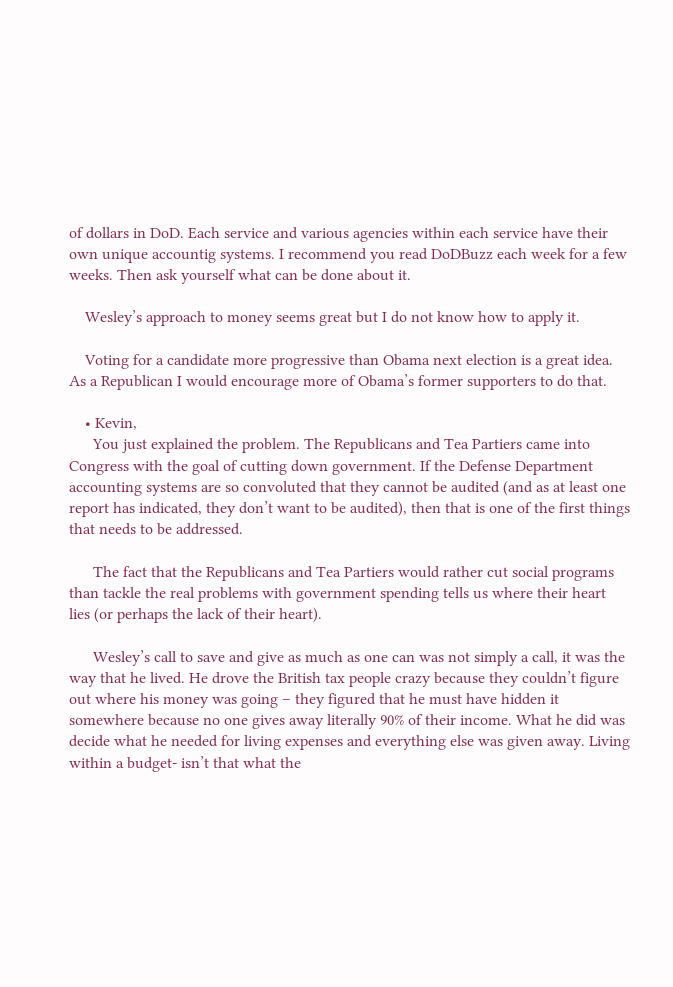of dollars in DoD. Each service and various agencies within each service have their own unique accountig systems. I recommend you read DoDBuzz each week for a few weeks. Then ask yourself what can be done about it.

    Wesley’s approach to money seems great but I do not know how to apply it.

    Voting for a candidate more progressive than Obama next election is a great idea. As a Republican I would encourage more of Obama’s former supporters to do that.

    • Kevin,
      You just explained the problem. The Republicans and Tea Partiers came into Congress with the goal of cutting down government. If the Defense Department accounting systems are so convoluted that they cannot be audited (and as at least one report has indicated, they don’t want to be audited), then that is one of the first things that needs to be addressed.

      The fact that the Republicans and Tea Partiers would rather cut social programs than tackle the real problems with government spending tells us where their heart lies (or perhaps the lack of their heart).

      Wesley’s call to save and give as much as one can was not simply a call, it was the way that he lived. He drove the British tax people crazy because they couldn’t figure out where his money was going – they figured that he must have hidden it somewhere because no one gives away literally 90% of their income. What he did was decide what he needed for living expenses and everything else was given away. Living within a budget- isn’t that what the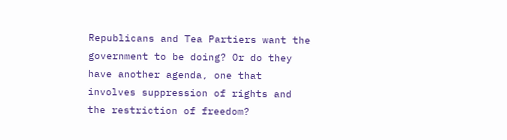Republicans and Tea Partiers want the government to be doing? Or do they have another agenda, one that involves suppression of rights and the restriction of freedom?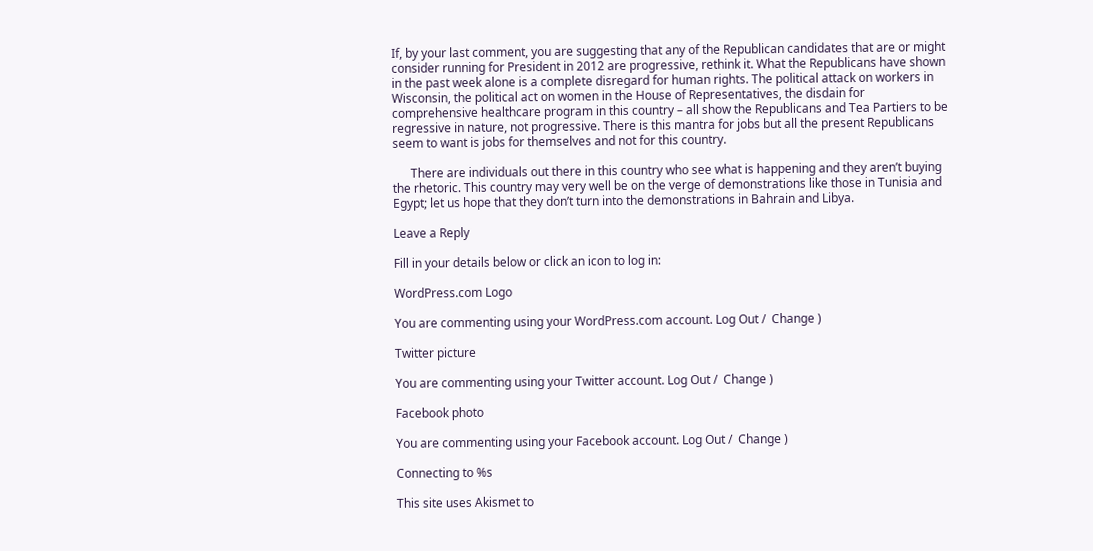If, by your last comment, you are suggesting that any of the Republican candidates that are or might consider running for President in 2012 are progressive, rethink it. What the Republicans have shown in the past week alone is a complete disregard for human rights. The political attack on workers in Wisconsin, the political act on women in the House of Representatives, the disdain for comprehensive healthcare program in this country – all show the Republicans and Tea Partiers to be regressive in nature, not progressive. There is this mantra for jobs but all the present Republicans seem to want is jobs for themselves and not for this country.

      There are individuals out there in this country who see what is happening and they aren’t buying the rhetoric. This country may very well be on the verge of demonstrations like those in Tunisia and Egypt; let us hope that they don’t turn into the demonstrations in Bahrain and Libya.

Leave a Reply

Fill in your details below or click an icon to log in:

WordPress.com Logo

You are commenting using your WordPress.com account. Log Out /  Change )

Twitter picture

You are commenting using your Twitter account. Log Out /  Change )

Facebook photo

You are commenting using your Facebook account. Log Out /  Change )

Connecting to %s

This site uses Akismet to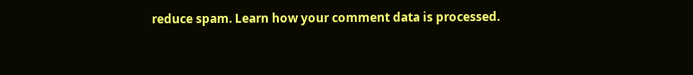reduce spam. Learn how your comment data is processed.